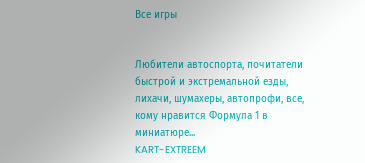Все игры


Любители автоспорта, почитатели быстрой и экстремальной езды, лихачи, шумахеры, автопрофи, все, кому нравится Формула 1 в миниатюре...
KART-EXTREEM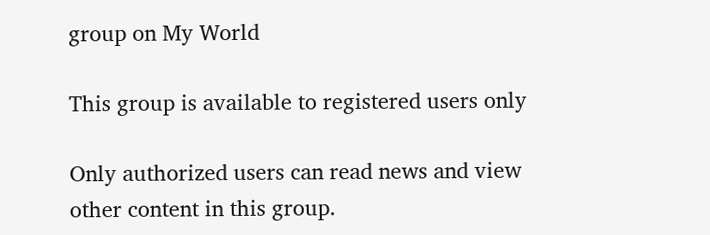group on My World

This group is available to registered users only

Only authorized users can read news and view other content in this group.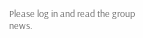Please log in and read the group news.